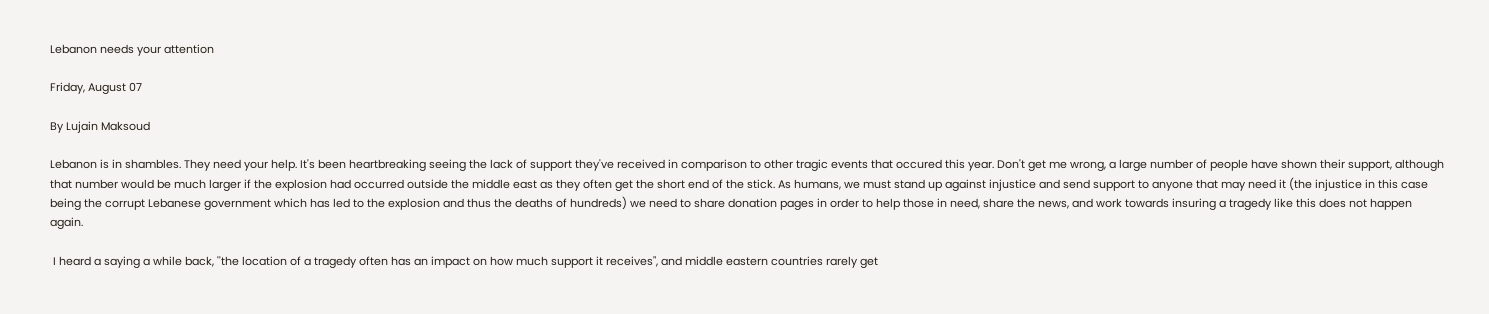Lebanon needs your attention

Friday, August 07

By Lujain Maksoud

Lebanon is in shambles. They need your help. It's been heartbreaking seeing the lack of support they've received in comparison to other tragic events that occured this year. Don't get me wrong, a large number of people have shown their support, although that number would be much larger if the explosion had occurred outside the middle east as they often get the short end of the stick. As humans, we must stand up against injustice and send support to anyone that may need it (the injustice in this case being the corrupt Lebanese government which has led to the explosion and thus the deaths of hundreds) we need to share donation pages in order to help those in need, share the news, and work towards insuring a tragedy like this does not happen again.

 I heard a saying a while back, ''the location of a tragedy often has an impact on how much support it receives", and middle eastern countries rarely get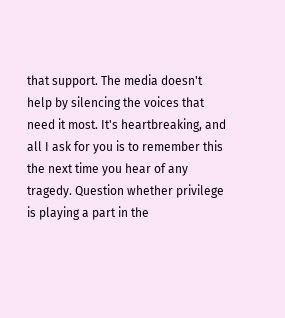that support. The media doesn't help by silencing the voices that need it most. It's heartbreaking, and all I ask for you is to remember this the next time you hear of any tragedy. Question whether privilege is playing a part in the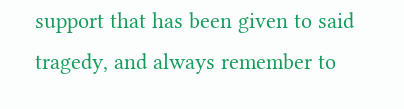support that has been given to said tragedy, and always remember to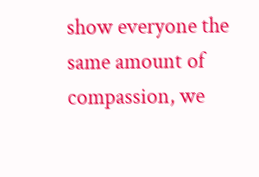show everyone the same amount of compassion, we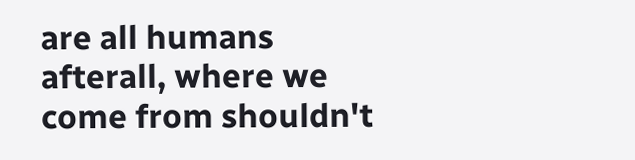are all humans afterall, where we come from shouldn't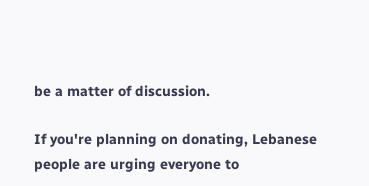be a matter of discussion.

If you're planning on donating, Lebanese people are urging everyone to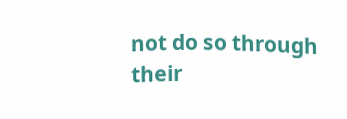not do so through their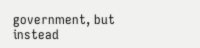government, but instead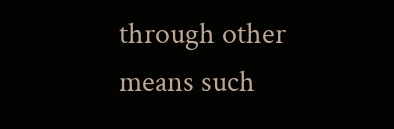through other means such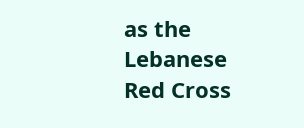as the Lebanese Red Cross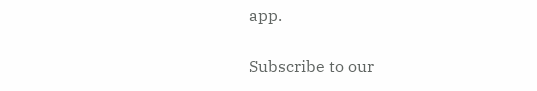app.

Subscribe to our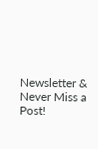Newsletter & Never Miss a Post!